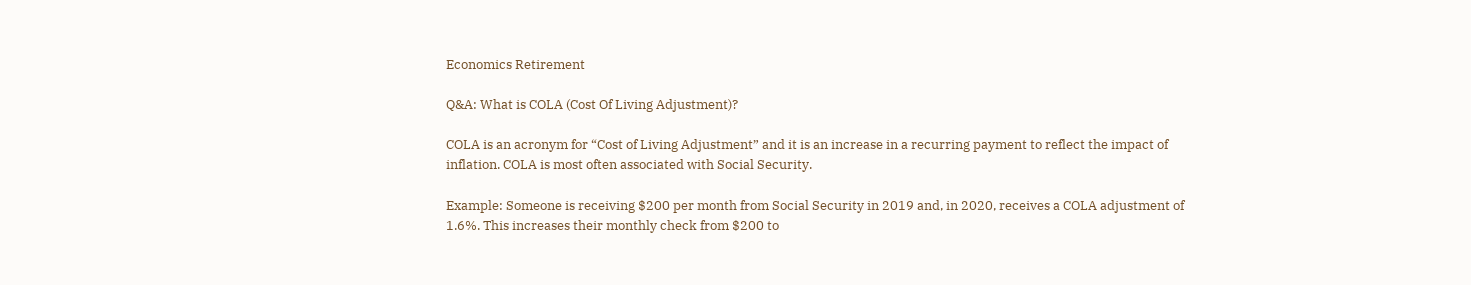Economics Retirement

Q&A: What is COLA (Cost Of Living Adjustment)?

COLA is an acronym for “Cost of Living Adjustment” and it is an increase in a recurring payment to reflect the impact of inflation. COLA is most often associated with Social Security.

Example: Someone is receiving $200 per month from Social Security in 2019 and, in 2020, receives a COLA adjustment of 1.6%. This increases their monthly check from $200 to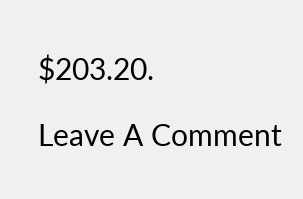$203.20.

Leave A Comment